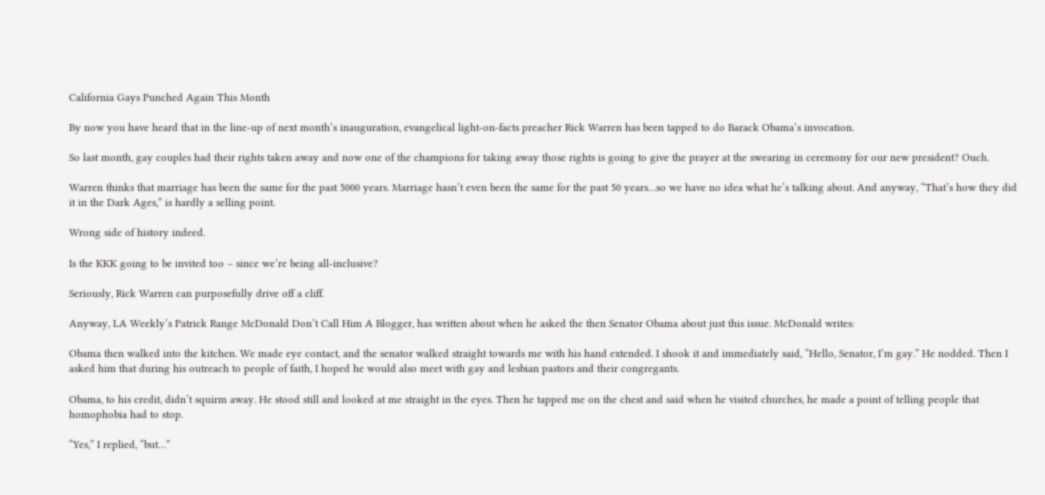California Gays Punched Again This Month

By now you have heard that in the line-up of next month’s inauguration, evangelical light-on-facts preacher Rick Warren has been tapped to do Barack Obama’s invocation.

So last month, gay couples had their rights taken away and now one of the champions for taking away those rights is going to give the prayer at the swearing in ceremony for our new president? Ouch.

Warren thinks that marriage has been the same for the past 5000 years. Marriage hasn’t even been the same for the past 50 years…so we have no idea what he’s talking about. And anyway, “That’s how they did it in the Dark Ages,” is hardly a selling point.

Wrong side of history indeed.

Is the KKK going to be invited too – since we’re being all-inclusive?

Seriously, Rick Warren can purposefully drive off a cliff.

Anyway, LA Weekly’s Patrick Range McDonald Don’t Call Him A Blogger, has written about when he asked the then Senator Obama about just this issue. McDonald writes:

Obama then walked into the kitchen. We made eye contact, and the senator walked straight towards me with his hand extended. I shook it and immediately said, “Hello, Senator, I’m gay.” He nodded. Then I asked him that during his outreach to people of faith, I hoped he would also meet with gay and lesbian pastors and their congregants.

Obama, to his credit, didn’t squirm away. He stood still and looked at me straight in the eyes. Then he tapped me on the chest and said when he visited churches, he made a point of telling people that homophobia had to stop.

“Yes,” I replied, “but…”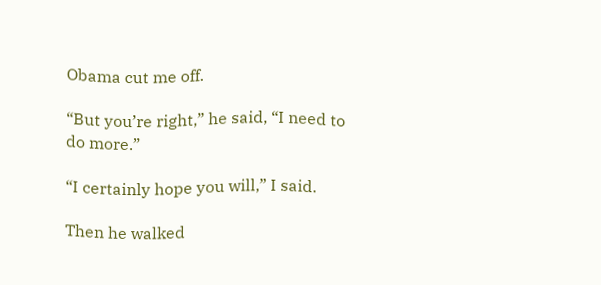Obama cut me off.

“But you’re right,” he said, “I need to do more.”

“I certainly hope you will,” I said.

Then he walked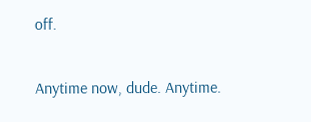off.

Anytime now, dude. Anytime.